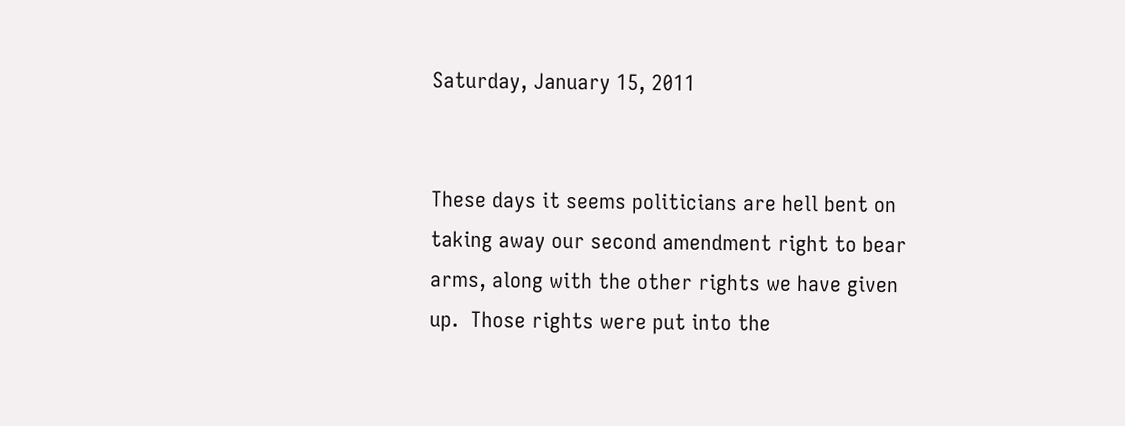Saturday, January 15, 2011


These days it seems politicians are hell bent on taking away our second amendment right to bear arms, along with the other rights we have given up.  Those rights were put into the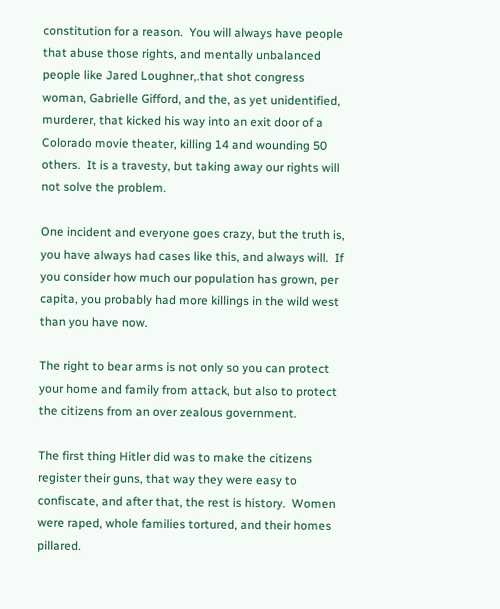constitution for a reason.  You will always have people that abuse those rights, and mentally unbalanced people like Jared Loughner,.that shot congress woman, Gabrielle Gifford, and the, as yet unidentified, murderer, that kicked his way into an exit door of a Colorado movie theater, killing 14 and wounding 50 others.  It is a travesty, but taking away our rights will not solve the problem.

One incident and everyone goes crazy, but the truth is, you have always had cases like this, and always will.  If you consider how much our population has grown, per capita, you probably had more killings in the wild west than you have now.

The right to bear arms is not only so you can protect your home and family from attack, but also to protect the citizens from an over zealous government.

The first thing Hitler did was to make the citizens register their guns, that way they were easy to confiscate, and after that, the rest is history.  Women were raped, whole families tortured, and their homes pillared.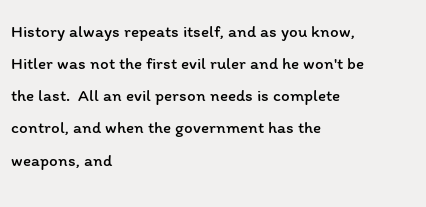History always repeats itself, and as you know, Hitler was not the first evil ruler and he won't be the last.  All an evil person needs is complete control, and when the government has the weapons, and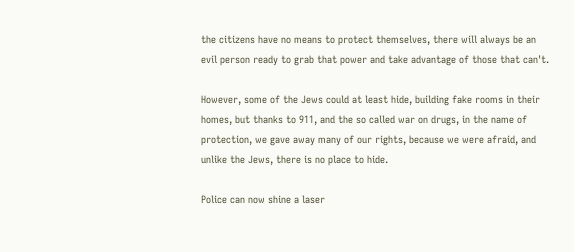the citizens have no means to protect themselves, there will always be an evil person ready to grab that power and take advantage of those that can't.

However, some of the Jews could at least hide, building fake rooms in their homes, but thanks to 911, and the so called war on drugs, in the name of protection, we gave away many of our rights, because we were afraid, and unlike the Jews, there is no place to hide.

Police can now shine a laser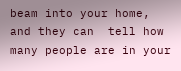beam into your home, and they can  tell how many people are in your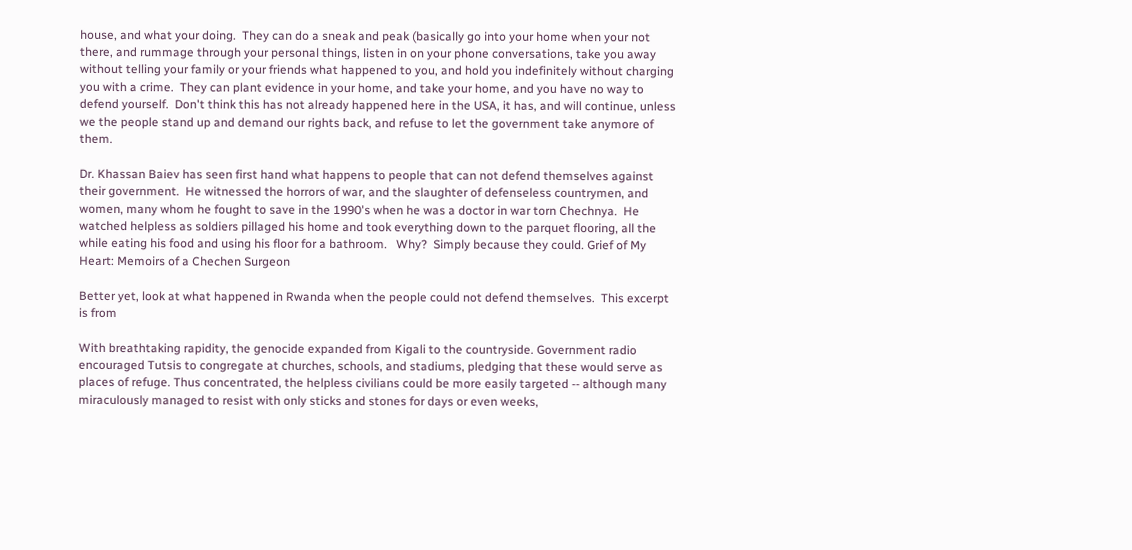house, and what your doing.  They can do a sneak and peak (basically go into your home when your not there, and rummage through your personal things, listen in on your phone conversations, take you away without telling your family or your friends what happened to you, and hold you indefinitely without charging you with a crime.  They can plant evidence in your home, and take your home, and you have no way to defend yourself.  Don't think this has not already happened here in the USA, it has, and will continue, unless we the people stand up and demand our rights back, and refuse to let the government take anymore of them.

Dr. Khassan Baiev has seen first hand what happens to people that can not defend themselves against their government.  He witnessed the horrors of war, and the slaughter of defenseless countrymen, and women, many whom he fought to save in the 1990's when he was a doctor in war torn Chechnya.  He watched helpless as soldiers pillaged his home and took everything down to the parquet flooring, all the while eating his food and using his floor for a bathroom.   Why?  Simply because they could. Grief of My Heart: Memoirs of a Chechen Surgeon

Better yet, look at what happened in Rwanda when the people could not defend themselves.  This excerpt is from

With breathtaking rapidity, the genocide expanded from Kigali to the countryside. Government radio encouraged Tutsis to congregate at churches, schools, and stadiums, pledging that these would serve as places of refuge. Thus concentrated, the helpless civilians could be more easily targeted -- although many miraculously managed to resist with only sticks and stones for days or even weeks,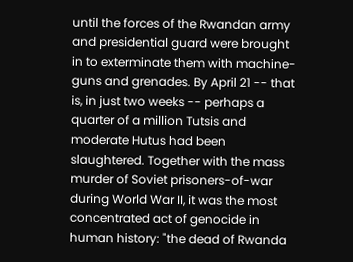until the forces of the Rwandan army and presidential guard were brought in to exterminate them with machine-guns and grenades. By April 21 -- that is, in just two weeks -- perhaps a quarter of a million Tutsis and moderate Hutus had been slaughtered. Together with the mass murder of Soviet prisoners-of-war during World War II, it was the most concentrated act of genocide in human history: "the dead of Rwanda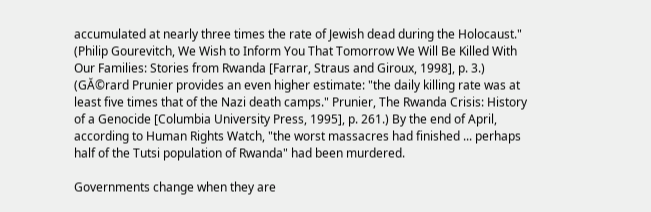accumulated at nearly three times the rate of Jewish dead during the Holocaust." (Philip Gourevitch, We Wish to Inform You That Tomorrow We Will Be Killed With Our Families: Stories from Rwanda [Farrar, Straus and Giroux, 1998], p. 3.) (GĂ©rard Prunier provides an even higher estimate: "the daily killing rate was at least five times that of the Nazi death camps." Prunier, The Rwanda Crisis: History of a Genocide [Columbia University Press, 1995], p. 261.) By the end of April, according to Human Rights Watch, "the worst massacres had finished ... perhaps half of the Tutsi population of Rwanda" had been murdered.

Governments change when they are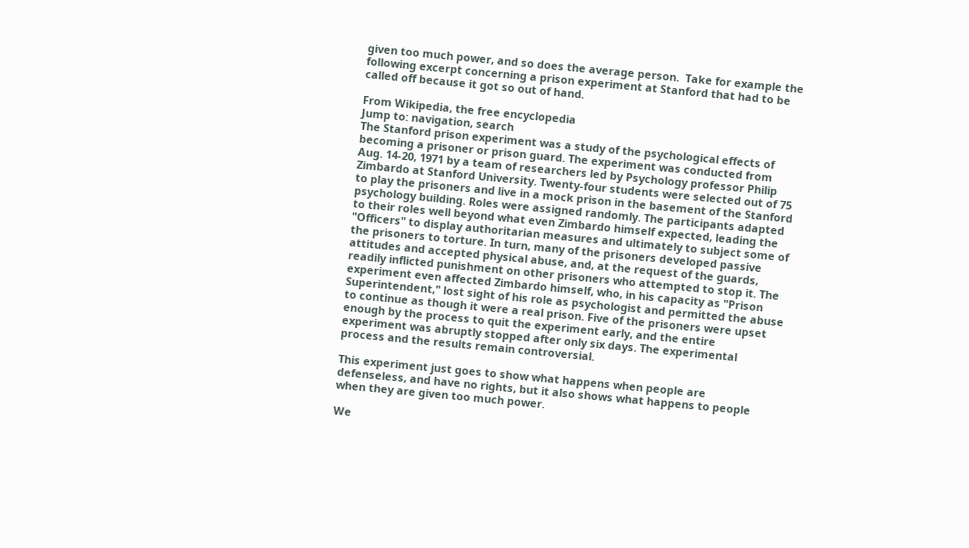given too much power, and so does the average person.  Take for example the following excerpt concerning a prison experiment at Stanford that had to be called off because it got so out of hand.

From Wikipedia, the free encyclopedia
Jump to: navigation, search
The Stanford prison experiment was a study of the psychological effects of becoming a prisoner or prison guard. The experiment was conducted from Aug. 14-20, 1971 by a team of researchers led by Psychology professor Philip Zimbardo at Stanford University. Twenty-four students were selected out of 75 to play the prisoners and live in a mock prison in the basement of the Stanford psychology building. Roles were assigned randomly. The participants adapted to their roles well beyond what even Zimbardo himself expected, leading the "Officers" to display authoritarian measures and ultimately to subject some of the prisoners to torture. In turn, many of the prisoners developed passive attitudes and accepted physical abuse, and, at the request of the guards, readily inflicted punishment on other prisoners who attempted to stop it. The experiment even affected Zimbardo himself, who, in his capacity as "Prison Superintendent," lost sight of his role as psychologist and permitted the abuse to continue as though it were a real prison. Five of the prisoners were upset enough by the process to quit the experiment early, and the entire experiment was abruptly stopped after only six days. The experimental process and the results remain controversial.

This experiment just goes to show what happens when people are defenseless, and have no rights, but it also shows what happens to people when they are given too much power.

We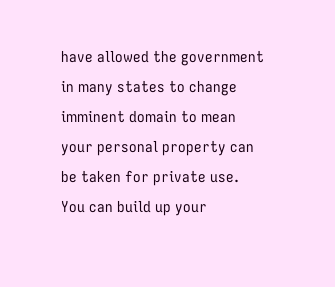have allowed the government in many states to change imminent domain to mean your personal property can be taken for private use.  You can build up your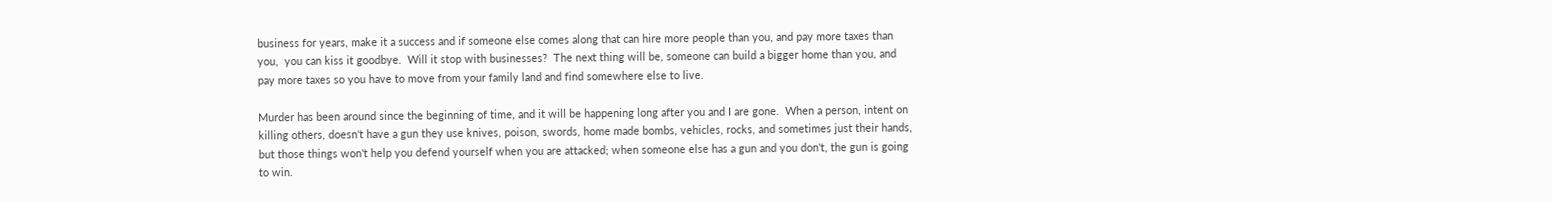business for years, make it a success and if someone else comes along that can hire more people than you, and pay more taxes than you,  you can kiss it goodbye.  Will it stop with businesses?  The next thing will be, someone can build a bigger home than you, and pay more taxes so you have to move from your family land and find somewhere else to live.

Murder has been around since the beginning of time, and it will be happening long after you and I are gone.  When a person, intent on killing others, doesn't have a gun they use knives, poison, swords, home made bombs, vehicles, rocks, and sometimes just their hands, but those things won't help you defend yourself when you are attacked; when someone else has a gun and you don't, the gun is going to win.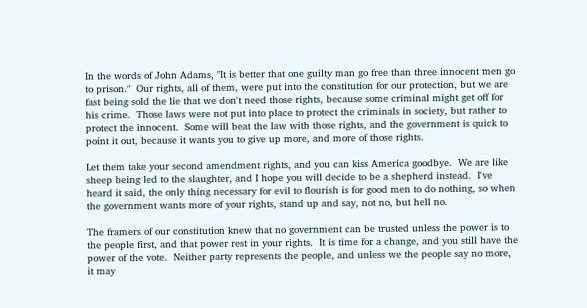In the words of John Adams, "It is better that one guilty man go free than three innocent men go to prison."  Our rights, all of them, were put into the constitution for our protection, but we are fast being sold the lie that we don't need those rights, because some criminal might get off for his crime.  Those laws were not put into place to protect the criminals in society, but rather to protect the innocent.  Some will beat the law with those rights, and the government is quick to point it out, because it wants you to give up more, and more of those rights.

Let them take your second amendment rights, and you can kiss America goodbye.  We are like sheep being led to the slaughter, and I hope you will decide to be a shepherd instead.  I've heard it said, the only thing necessary for evil to flourish is for good men to do nothing, so when the government wants more of your rights, stand up and say, not no, but hell no.

The framers of our constitution knew that no government can be trusted unless the power is to the people first, and that power rest in your rights.  It is time for a change, and you still have the power of the vote.  Neither party represents the people, and unless we the people say no more, it may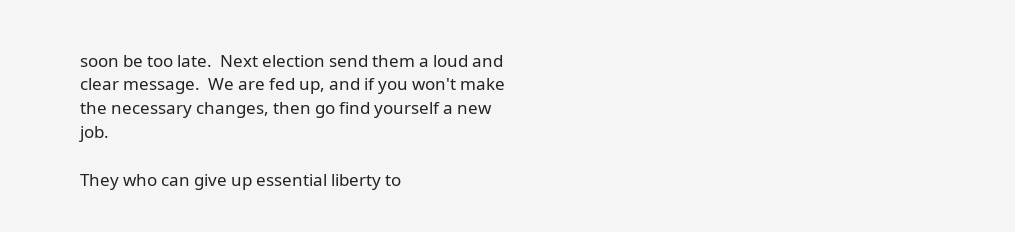soon be too late.  Next election send them a loud and clear message.  We are fed up, and if you won't make the necessary changes, then go find yourself a new job.

They who can give up essential liberty to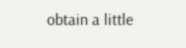obtain a little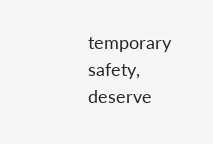temporary safety, deserve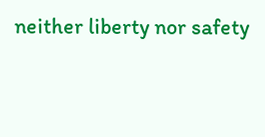neither liberty nor safety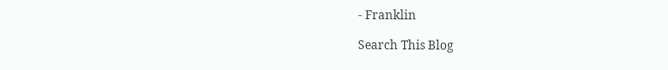- Franklin

Search This Blog